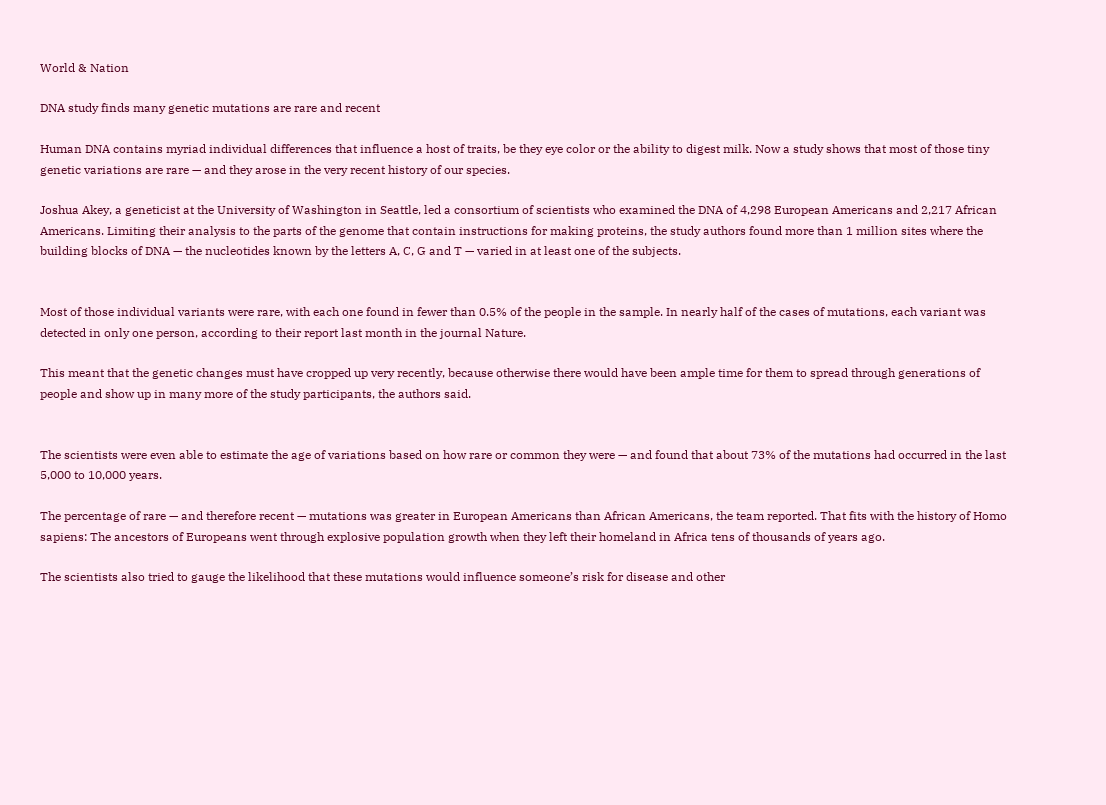World & Nation

DNA study finds many genetic mutations are rare and recent

Human DNA contains myriad individual differences that influence a host of traits, be they eye color or the ability to digest milk. Now a study shows that most of those tiny genetic variations are rare — and they arose in the very recent history of our species.

Joshua Akey, a geneticist at the University of Washington in Seattle, led a consortium of scientists who examined the DNA of 4,298 European Americans and 2,217 African Americans. Limiting their analysis to the parts of the genome that contain instructions for making proteins, the study authors found more than 1 million sites where the building blocks of DNA — the nucleotides known by the letters A, C, G and T — varied in at least one of the subjects.


Most of those individual variants were rare, with each one found in fewer than 0.5% of the people in the sample. In nearly half of the cases of mutations, each variant was detected in only one person, according to their report last month in the journal Nature.

This meant that the genetic changes must have cropped up very recently, because otherwise there would have been ample time for them to spread through generations of people and show up in many more of the study participants, the authors said.


The scientists were even able to estimate the age of variations based on how rare or common they were — and found that about 73% of the mutations had occurred in the last 5,000 to 10,000 years.

The percentage of rare — and therefore recent — mutations was greater in European Americans than African Americans, the team reported. That fits with the history of Homo sapiens: The ancestors of Europeans went through explosive population growth when they left their homeland in Africa tens of thousands of years ago.

The scientists also tried to gauge the likelihood that these mutations would influence someone’s risk for disease and other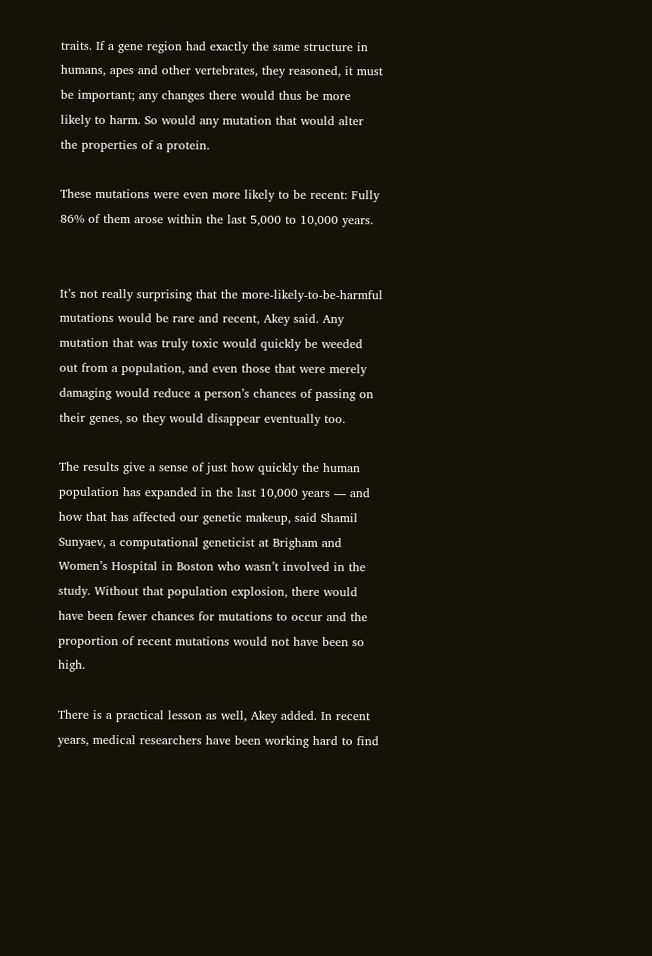traits. If a gene region had exactly the same structure in humans, apes and other vertebrates, they reasoned, it must be important; any changes there would thus be more likely to harm. So would any mutation that would alter the properties of a protein.

These mutations were even more likely to be recent: Fully 86% of them arose within the last 5,000 to 10,000 years.


It’s not really surprising that the more-likely-to-be-harmful mutations would be rare and recent, Akey said. Any mutation that was truly toxic would quickly be weeded out from a population, and even those that were merely damaging would reduce a person’s chances of passing on their genes, so they would disappear eventually too.

The results give a sense of just how quickly the human population has expanded in the last 10,000 years — and how that has affected our genetic makeup, said Shamil Sunyaev, a computational geneticist at Brigham and Women’s Hospital in Boston who wasn’t involved in the study. Without that population explosion, there would have been fewer chances for mutations to occur and the proportion of recent mutations would not have been so high.

There is a practical lesson as well, Akey added. In recent years, medical researchers have been working hard to find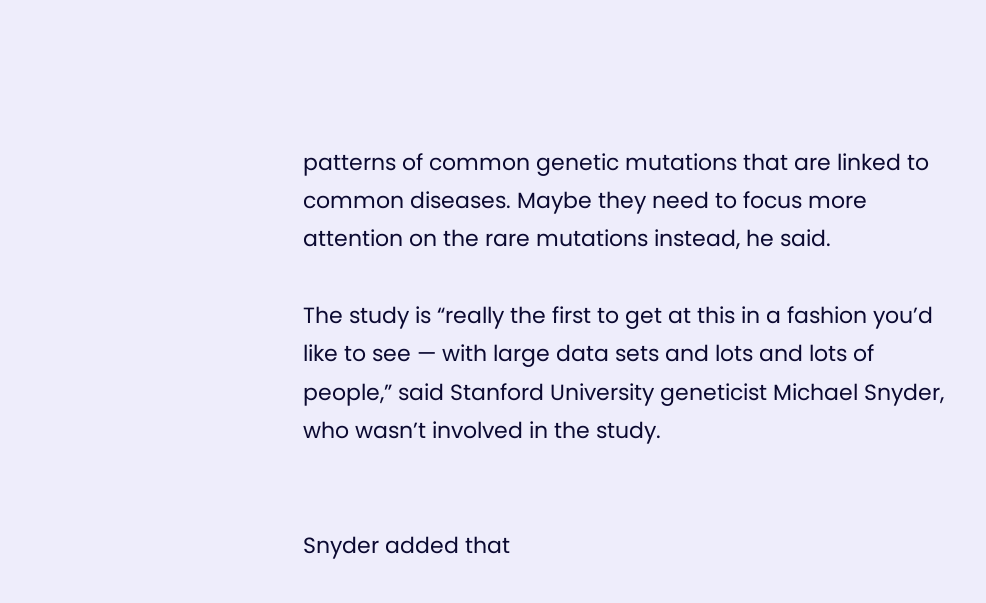patterns of common genetic mutations that are linked to common diseases. Maybe they need to focus more attention on the rare mutations instead, he said.

The study is “really the first to get at this in a fashion you’d like to see — with large data sets and lots and lots of people,” said Stanford University geneticist Michael Snyder, who wasn’t involved in the study.


Snyder added that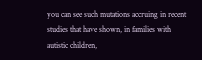you can see such mutations accruing in recent studies that have shown, in families with autistic children,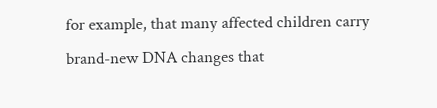for example, that many affected children carry brand-new DNA changes that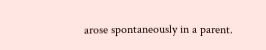arose spontaneously in a parent.